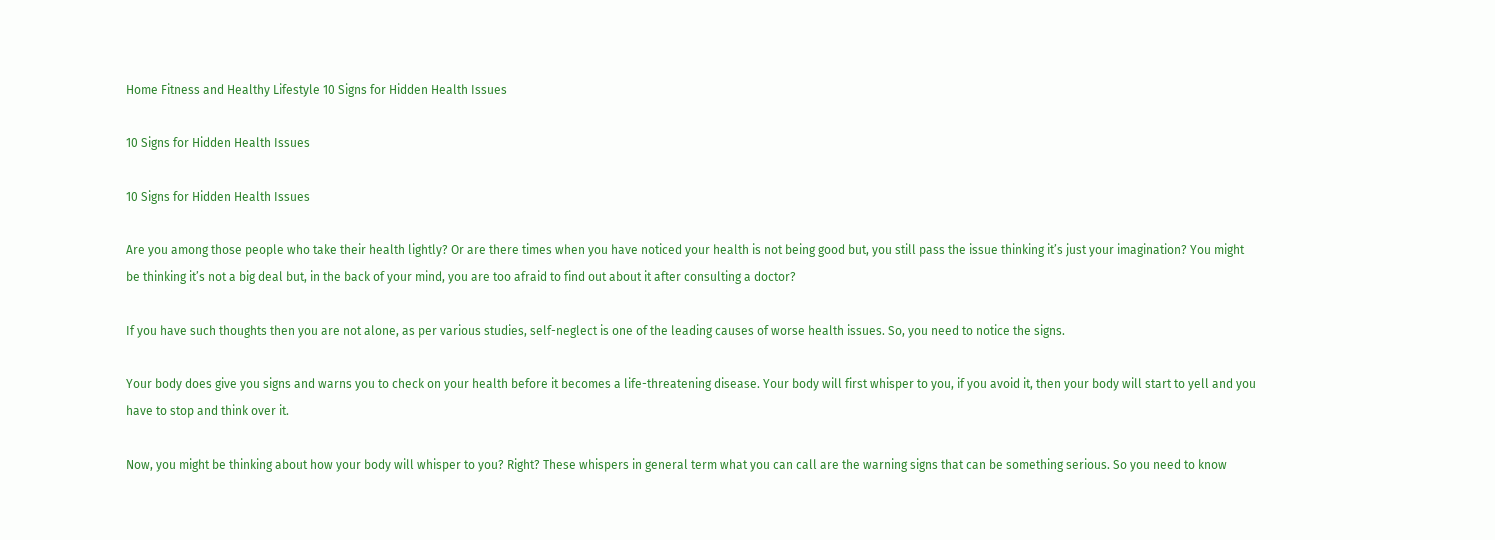Home Fitness and Healthy Lifestyle 10 Signs for Hidden Health Issues

10 Signs for Hidden Health Issues

10 Signs for Hidden Health Issues

Are you among those people who take their health lightly? Or are there times when you have noticed your health is not being good but, you still pass the issue thinking it’s just your imagination? You might be thinking it’s not a big deal but, in the back of your mind, you are too afraid to find out about it after consulting a doctor?

If you have such thoughts then you are not alone, as per various studies, self-neglect is one of the leading causes of worse health issues. So, you need to notice the signs.

Your body does give you signs and warns you to check on your health before it becomes a life-threatening disease. Your body will first whisper to you, if you avoid it, then your body will start to yell and you have to stop and think over it.

Now, you might be thinking about how your body will whisper to you? Right? These whispers in general term what you can call are the warning signs that can be something serious. So you need to know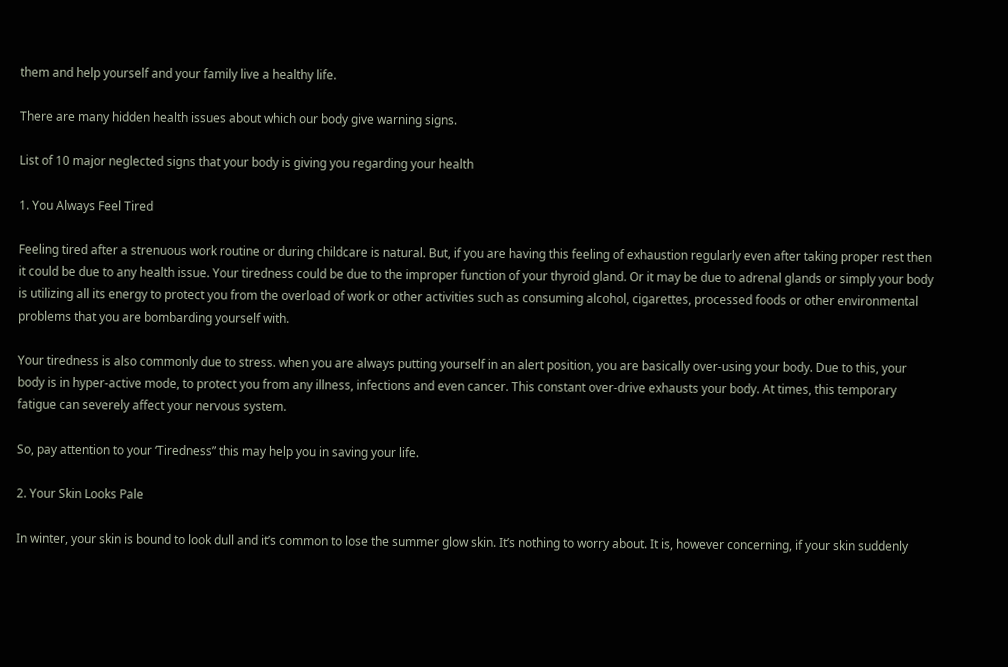them and help yourself and your family live a healthy life.

There are many hidden health issues about which our body give warning signs.

List of 10 major neglected signs that your body is giving you regarding your health

1. You Always Feel Tired

Feeling tired after a strenuous work routine or during childcare is natural. But, if you are having this feeling of exhaustion regularly even after taking proper rest then it could be due to any health issue. Your tiredness could be due to the improper function of your thyroid gland. Or it may be due to adrenal glands or simply your body is utilizing all its energy to protect you from the overload of work or other activities such as consuming alcohol, cigarettes, processed foods or other environmental problems that you are bombarding yourself with.

Your tiredness is also commonly due to stress. when you are always putting yourself in an alert position, you are basically over-using your body. Due to this, your body is in hyper-active mode, to protect you from any illness, infections and even cancer. This constant over-drive exhausts your body. At times, this temporary fatigue can severely affect your nervous system.

So, pay attention to your ‘Tiredness” this may help you in saving your life.

2. Your Skin Looks Pale

In winter, your skin is bound to look dull and it’s common to lose the summer glow skin. It’s nothing to worry about. It is, however concerning, if your skin suddenly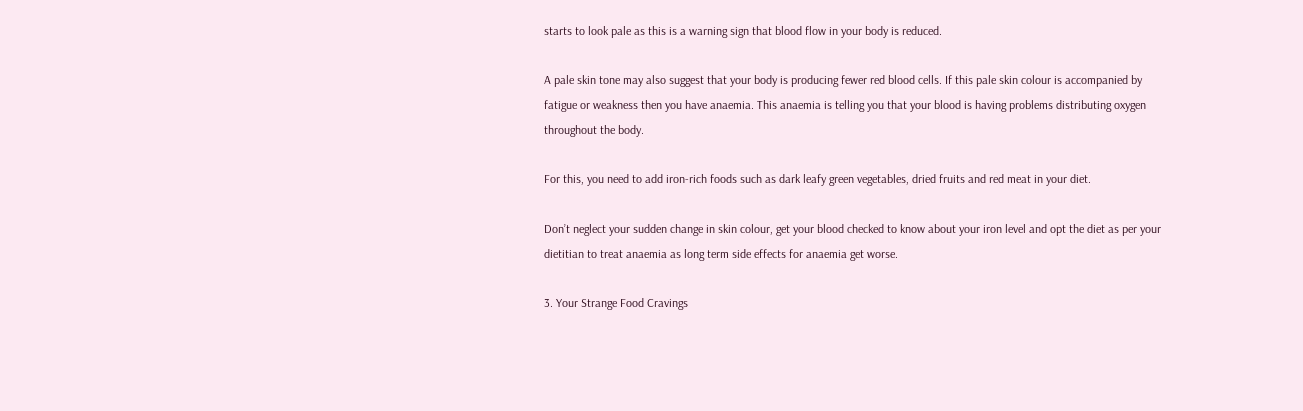starts to look pale as this is a warning sign that blood flow in your body is reduced.

A pale skin tone may also suggest that your body is producing fewer red blood cells. If this pale skin colour is accompanied by fatigue or weakness then you have anaemia. This anaemia is telling you that your blood is having problems distributing oxygen throughout the body.

For this, you need to add iron-rich foods such as dark leafy green vegetables, dried fruits and red meat in your diet.

Don’t neglect your sudden change in skin colour, get your blood checked to know about your iron level and opt the diet as per your dietitian to treat anaemia as long term side effects for anaemia get worse.

3. Your Strange Food Cravings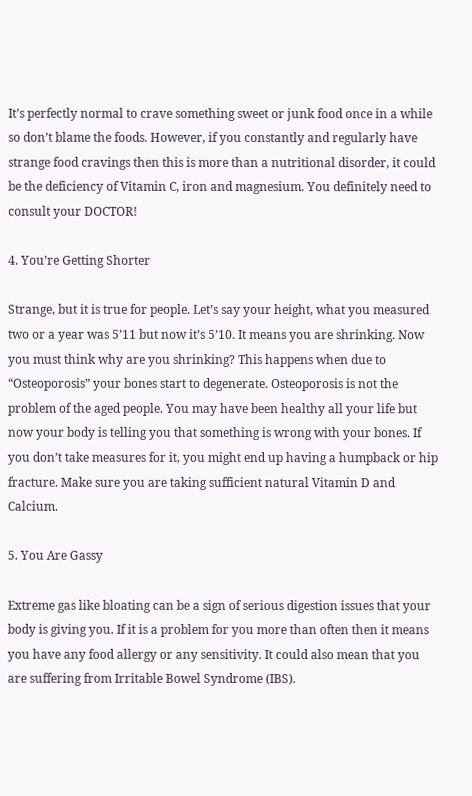It’s perfectly normal to crave something sweet or junk food once in a while so don’t blame the foods. However, if you constantly and regularly have strange food cravings then this is more than a nutritional disorder, it could be the deficiency of Vitamin C, iron and magnesium. You definitely need to consult your DOCTOR!

4. You’re Getting Shorter

Strange, but it is true for people. Let’s say your height, what you measured two or a year was 5’11 but now it’s 5’10. It means you are shrinking. Now you must think why are you shrinking? This happens when due to “Osteoporosis” your bones start to degenerate. Osteoporosis is not the problem of the aged people. You may have been healthy all your life but now your body is telling you that something is wrong with your bones. If you don’t take measures for it, you might end up having a humpback or hip fracture. Make sure you are taking sufficient natural Vitamin D and Calcium.

5. You Are Gassy

Extreme gas like bloating can be a sign of serious digestion issues that your body is giving you. If it is a problem for you more than often then it means you have any food allergy or any sensitivity. It could also mean that you are suffering from Irritable Bowel Syndrome (IBS).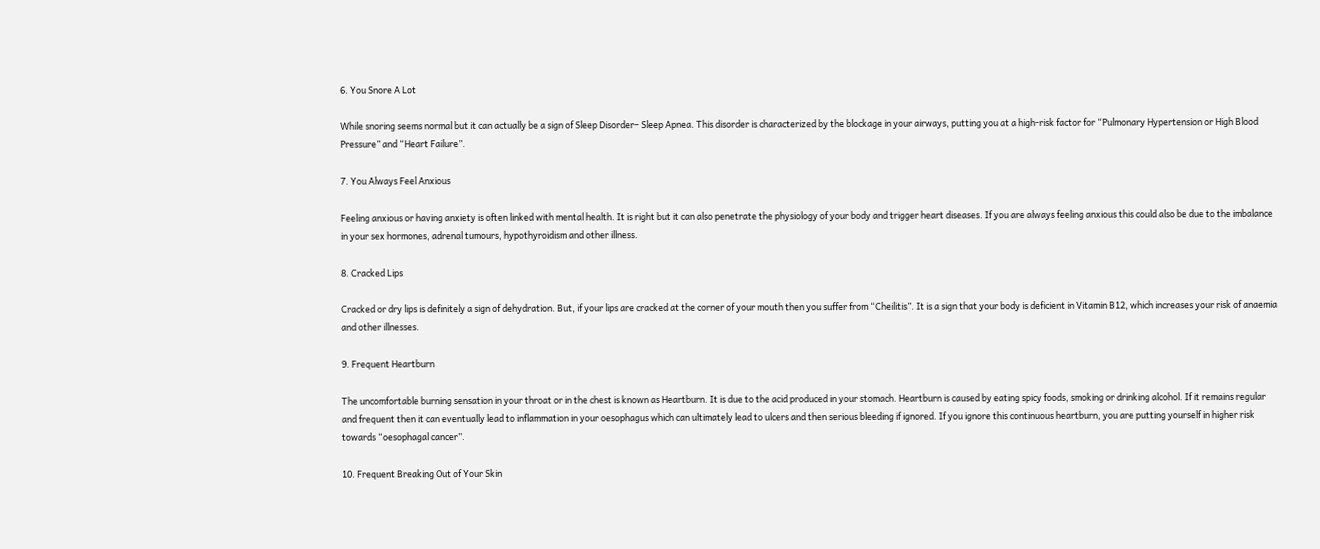6. You Snore A Lot

While snoring seems normal but it can actually be a sign of Sleep Disorder– Sleep Apnea. This disorder is characterized by the blockage in your airways, putting you at a high-risk factor for “Pulmonary Hypertension or High Blood Pressure” and “Heart Failure”.

7. You Always Feel Anxious

Feeling anxious or having anxiety is often linked with mental health. It is right but it can also penetrate the physiology of your body and trigger heart diseases. If you are always feeling anxious this could also be due to the imbalance in your sex hormones, adrenal tumours, hypothyroidism and other illness.

8. Cracked Lips

Cracked or dry lips is definitely a sign of dehydration. But, if your lips are cracked at the corner of your mouth then you suffer from “Cheilitis”. It is a sign that your body is deficient in Vitamin B12, which increases your risk of anaemia and other illnesses.

9. Frequent Heartburn

The uncomfortable burning sensation in your throat or in the chest is known as Heartburn. It is due to the acid produced in your stomach. Heartburn is caused by eating spicy foods, smoking or drinking alcohol. If it remains regular and frequent then it can eventually lead to inflammation in your oesophagus which can ultimately lead to ulcers and then serious bleeding if ignored. If you ignore this continuous heartburn, you are putting yourself in higher risk towards “oesophagal cancer”.

10. Frequent Breaking Out of Your Skin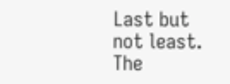Last but not least. The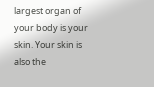largest organ of your body is your skin. Your skin is also the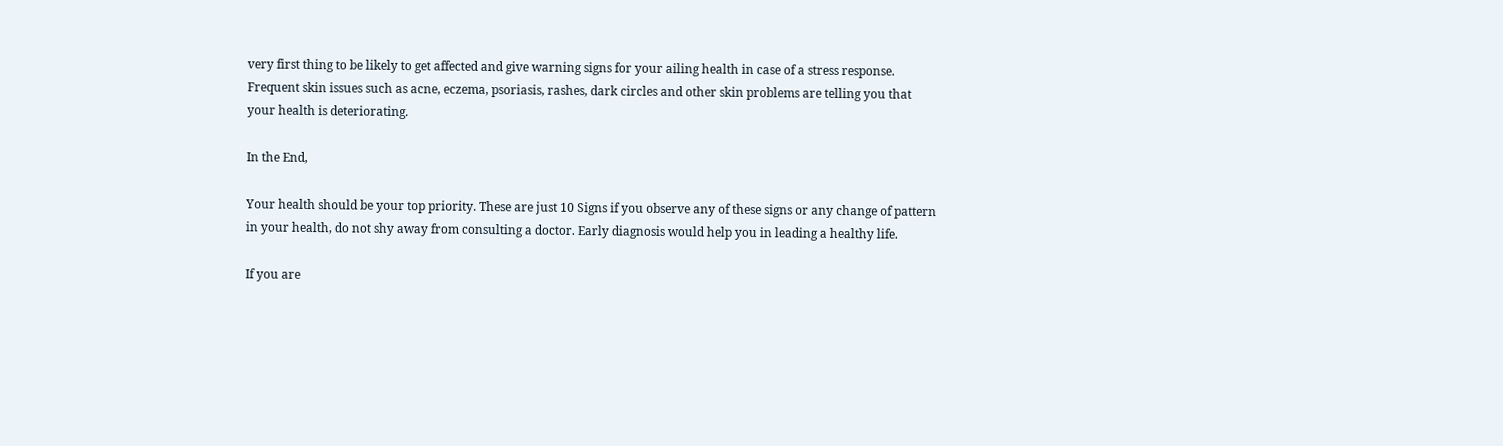very first thing to be likely to get affected and give warning signs for your ailing health in case of a stress response. Frequent skin issues such as acne, eczema, psoriasis, rashes, dark circles and other skin problems are telling you that your health is deteriorating.

In the End,

Your health should be your top priority. These are just 10 Signs if you observe any of these signs or any change of pattern in your health, do not shy away from consulting a doctor. Early diagnosis would help you in leading a healthy life.

If you are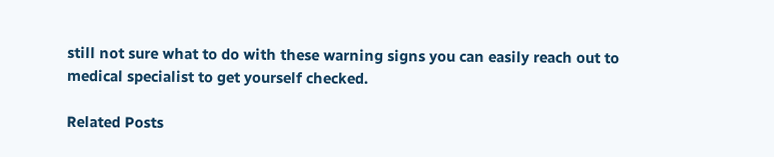still not sure what to do with these warning signs you can easily reach out to medical specialist to get yourself checked.

Related Posts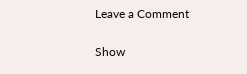Leave a Comment

Show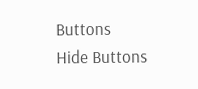Buttons
Hide Buttons